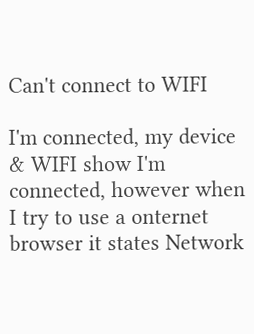Can't connect to WIFI

I'm connected, my device & WIFI show I'm connected, however when I try to use a onternet browser it states Network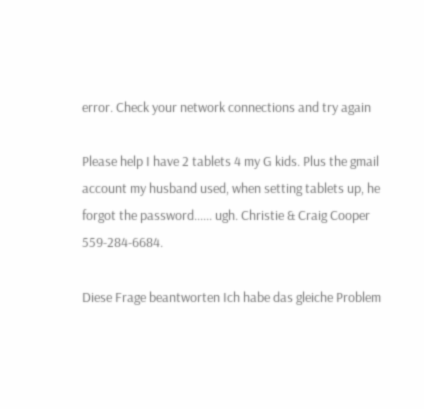error. Check your network connections and try again

Please help I have 2 tablets 4 my G kids. Plus the gmail account my husband used, when setting tablets up, he forgot the password...... ugh. Christie & Craig Cooper 559-284-6684.

Diese Frage beantworten Ich habe das gleiche Problem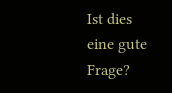Ist dies eine gute Frage?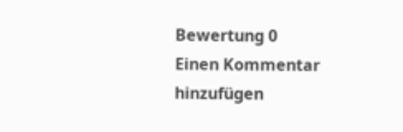Bewertung 0
Einen Kommentar hinzufügen